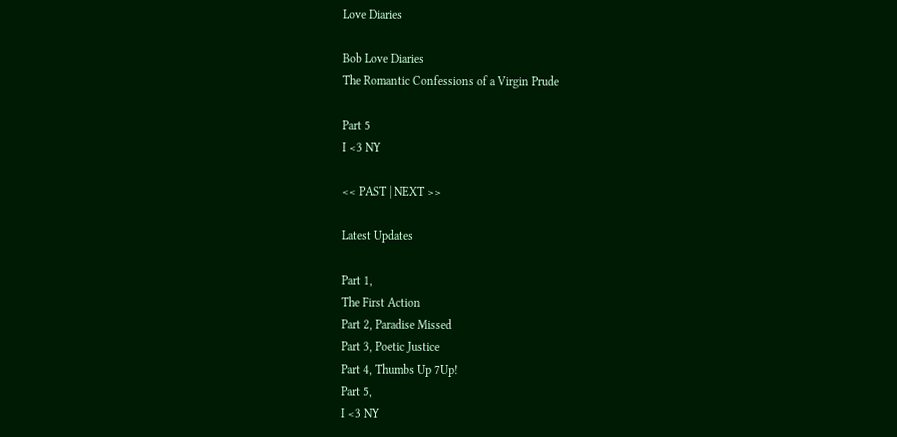Love Diaries

Bob Love Diaries
The Romantic Confessions of a Virgin Prude

Part 5
I <3 NY

<< PAST | NEXT >>

Latest Updates

Part 1,
The First Action
Part 2, Paradise Missed
Part 3, Poetic Justice
Part 4, Thumbs Up 7Up!
Part 5,
I <3 NY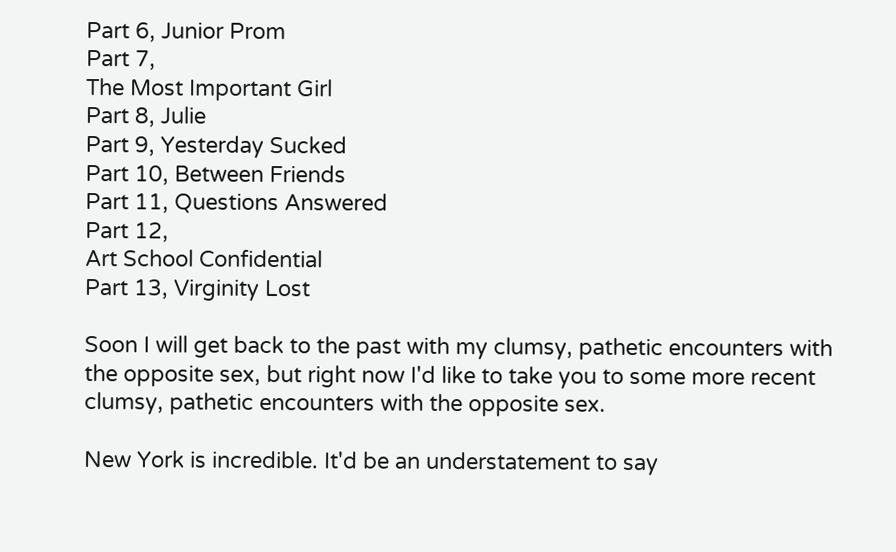Part 6, Junior Prom
Part 7,
The Most Important Girl
Part 8, Julie
Part 9, Yesterday Sucked
Part 10, Between Friends
Part 11, Questions Answered
Part 12,
Art School Confidential
Part 13, Virginity Lost

Soon I will get back to the past with my clumsy, pathetic encounters with the opposite sex, but right now I'd like to take you to some more recent clumsy, pathetic encounters with the opposite sex.

New York is incredible. It'd be an understatement to say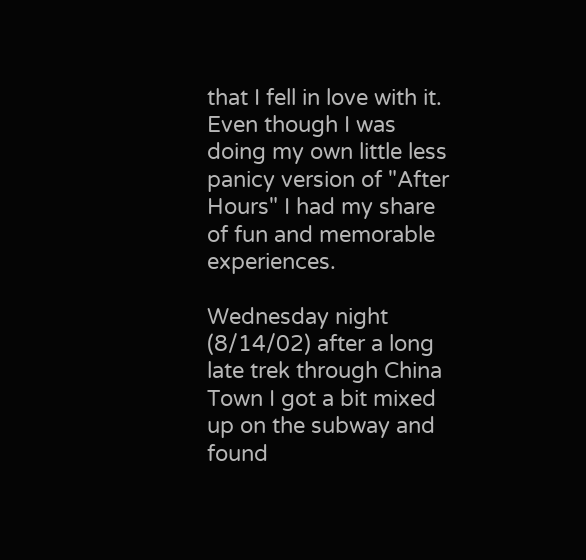that I fell in love with it. Even though I was doing my own little less panicy version of "After Hours" I had my share of fun and memorable experiences.

Wednesday night (8/14/02) after a long late trek through China Town I got a bit mixed up on the subway and found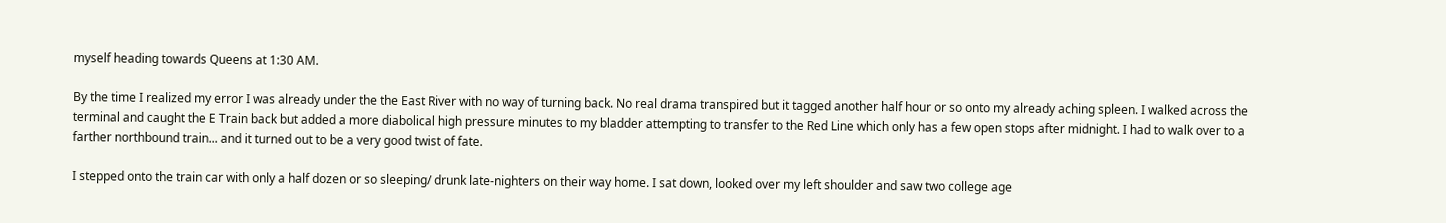myself heading towards Queens at 1:30 AM.

By the time I realized my error I was already under the the East River with no way of turning back. No real drama transpired but it tagged another half hour or so onto my already aching spleen. I walked across the terminal and caught the E Train back but added a more diabolical high pressure minutes to my bladder attempting to transfer to the Red Line which only has a few open stops after midnight. I had to walk over to a farther northbound train... and it turned out to be a very good twist of fate.

I stepped onto the train car with only a half dozen or so sleeping/ drunk late-nighters on their way home. I sat down, looked over my left shoulder and saw two college age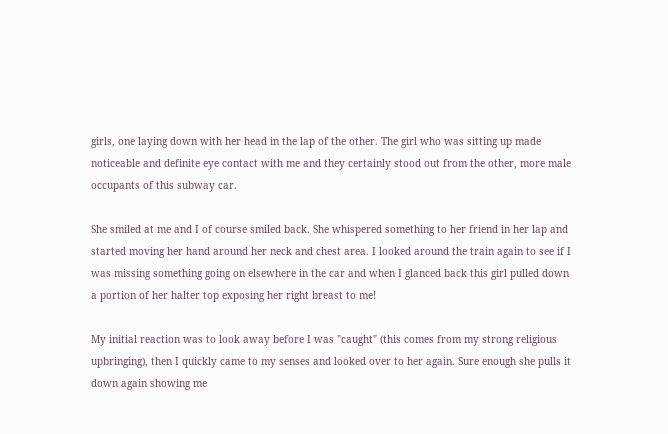girls, one laying down with her head in the lap of the other. The girl who was sitting up made noticeable and definite eye contact with me and they certainly stood out from the other, more male occupants of this subway car.

She smiled at me and I of course smiled back. She whispered something to her friend in her lap and started moving her hand around her neck and chest area. I looked around the train again to see if I was missing something going on elsewhere in the car and when I glanced back this girl pulled down a portion of her halter top exposing her right breast to me!

My initial reaction was to look away before I was "caught" (this comes from my strong religious upbringing), then I quickly came to my senses and looked over to her again. Sure enough she pulls it down again showing me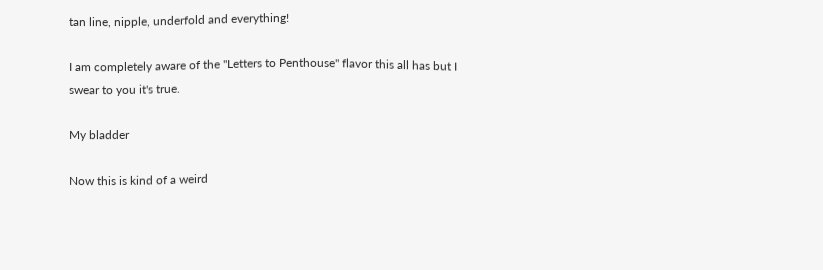tan line, nipple, underfold and everything!

I am completely aware of the "Letters to Penthouse" flavor this all has but I swear to you it's true.

My bladder

Now this is kind of a weird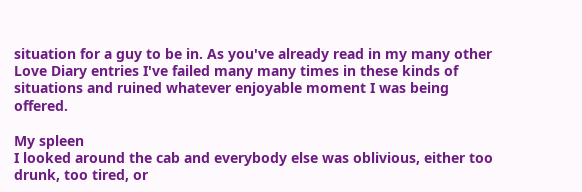situation for a guy to be in. As you've already read in my many other Love Diary entries I've failed many many times in these kinds of situations and ruined whatever enjoyable moment I was being offered.

My spleen
I looked around the cab and everybody else was oblivious, either too drunk, too tired, or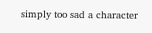simply too sad a character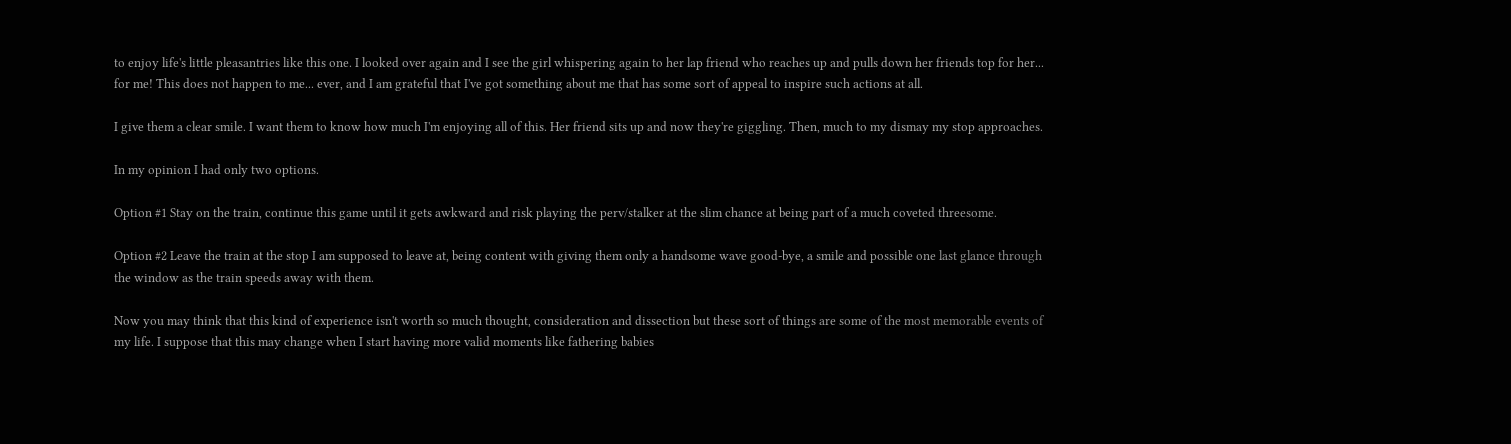to enjoy life's little pleasantries like this one. I looked over again and I see the girl whispering again to her lap friend who reaches up and pulls down her friends top for her... for me! This does not happen to me... ever, and I am grateful that I've got something about me that has some sort of appeal to inspire such actions at all.

I give them a clear smile. I want them to know how much I'm enjoying all of this. Her friend sits up and now they're giggling. Then, much to my dismay my stop approaches.

In my opinion I had only two options.

Option #1 Stay on the train, continue this game until it gets awkward and risk playing the perv/stalker at the slim chance at being part of a much coveted threesome.

Option #2 Leave the train at the stop I am supposed to leave at, being content with giving them only a handsome wave good-bye, a smile and possible one last glance through the window as the train speeds away with them.

Now you may think that this kind of experience isn't worth so much thought, consideration and dissection but these sort of things are some of the most memorable events of my life. I suppose that this may change when I start having more valid moments like fathering babies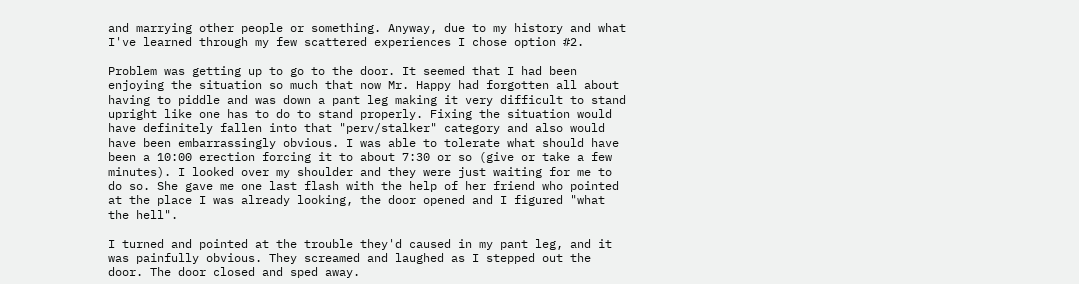and marrying other people or something. Anyway, due to my history and what I've learned through my few scattered experiences I chose option #2.

Problem was getting up to go to the door. It seemed that I had been enjoying the situation so much that now Mr. Happy had forgotten all about having to piddle and was down a pant leg making it very difficult to stand upright like one has to do to stand properly. Fixing the situation would have definitely fallen into that "perv/stalker" category and also would have been embarrassingly obvious. I was able to tolerate what should have been a 10:00 erection forcing it to about 7:30 or so (give or take a few minutes). I looked over my shoulder and they were just waiting for me to do so. She gave me one last flash with the help of her friend who pointed at the place I was already looking, the door opened and I figured "what the hell".

I turned and pointed at the trouble they'd caused in my pant leg, and it was painfully obvious. They screamed and laughed as I stepped out the door. The door closed and sped away.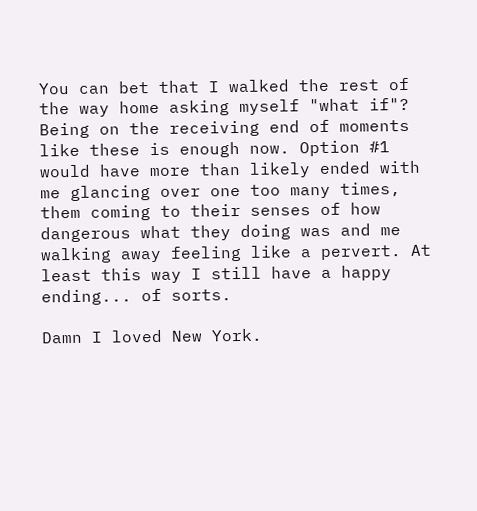You can bet that I walked the rest of the way home asking myself "what if"? Being on the receiving end of moments like these is enough now. Option #1 would have more than likely ended with me glancing over one too many times, them coming to their senses of how dangerous what they doing was and me walking away feeling like a pervert. At least this way I still have a happy ending... of sorts.

Damn I loved New York.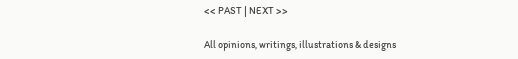<< PAST | NEXT >>

All opinions, writings, illustrations & designs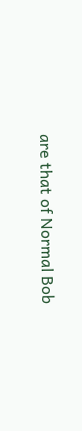are that of Normal Bob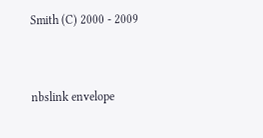Smith (C) 2000 - 2009


nbslink envelope